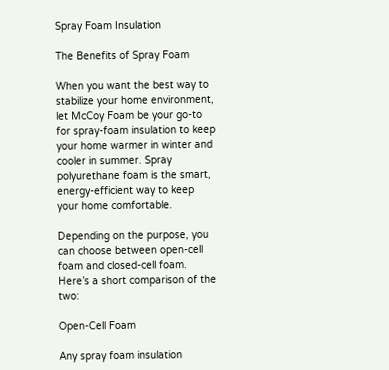Spray Foam Insulation

The Benefits of Spray Foam

When you want the best way to stabilize your home environment, let McCoy Foam be your go-to for spray-foam insulation to keep your home warmer in winter and cooler in summer. Spray polyurethane foam is the smart, energy-efficient way to keep your home comfortable.

Depending on the purpose, you can choose between open-cell foam and closed-cell foam. Here’s a short comparison of the two:

Open-Cell Foam

Any spray foam insulation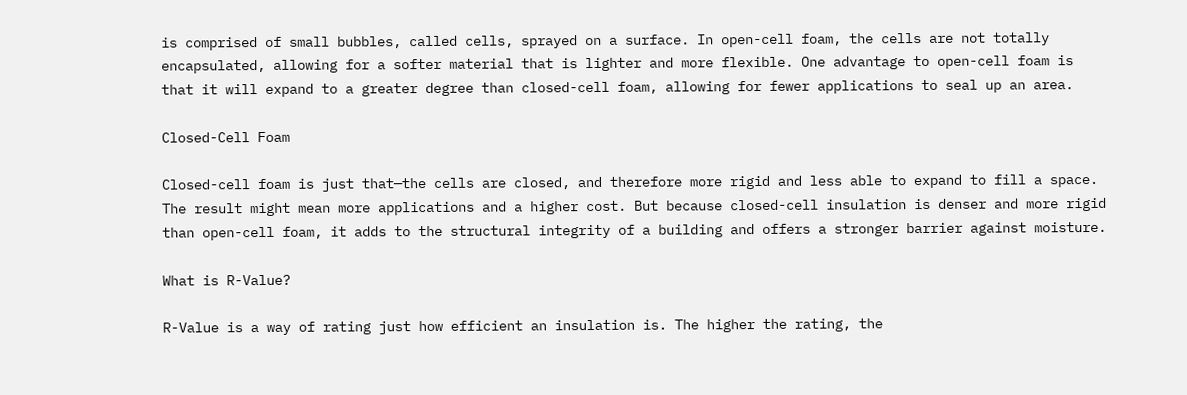is comprised of small bubbles, called cells, sprayed on a surface. In open-cell foam, the cells are not totally encapsulated, allowing for a softer material that is lighter and more flexible. One advantage to open-cell foam is that it will expand to a greater degree than closed-cell foam, allowing for fewer applications to seal up an area.

Closed-Cell Foam

Closed-cell foam is just that—the cells are closed, and therefore more rigid and less able to expand to fill a space. The result might mean more applications and a higher cost. But because closed-cell insulation is denser and more rigid than open-cell foam, it adds to the structural integrity of a building and offers a stronger barrier against moisture.

What is R-Value?

R-Value is a way of rating just how efficient an insulation is. The higher the rating, the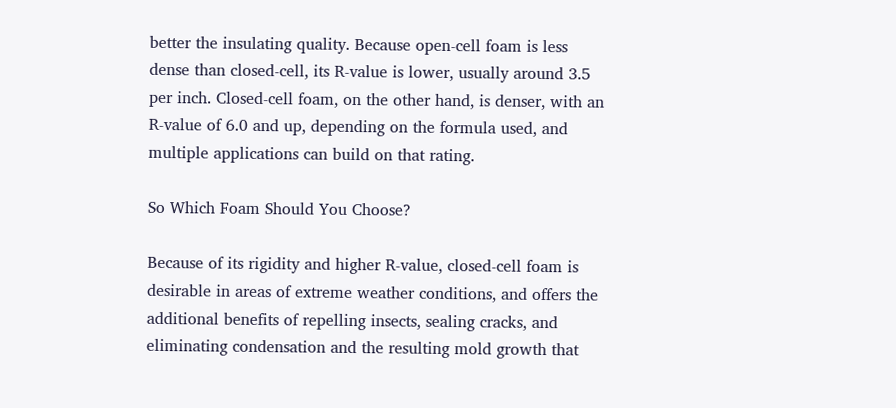better the insulating quality. Because open-cell foam is less dense than closed-cell, its R-value is lower, usually around 3.5 per inch. Closed-cell foam, on the other hand, is denser, with an R-value of 6.0 and up, depending on the formula used, and multiple applications can build on that rating.

So Which Foam Should You Choose?

Because of its rigidity and higher R-value, closed-cell foam is desirable in areas of extreme weather conditions, and offers the additional benefits of repelling insects, sealing cracks, and eliminating condensation and the resulting mold growth that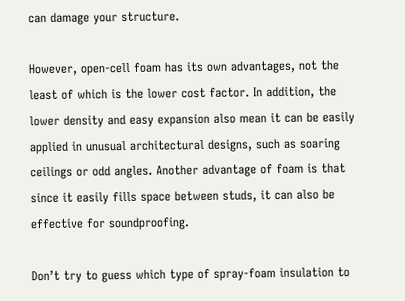can damage your structure.

However, open-cell foam has its own advantages, not the least of which is the lower cost factor. In addition, the lower density and easy expansion also mean it can be easily applied in unusual architectural designs, such as soaring ceilings or odd angles. Another advantage of foam is that since it easily fills space between studs, it can also be effective for soundproofing.

Don’t try to guess which type of spray-foam insulation to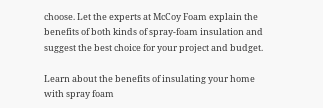choose. Let the experts at McCoy Foam explain the benefits of both kinds of spray-foam insulation and suggest the best choice for your project and budget.

Learn about the benefits of insulating your home with spray foam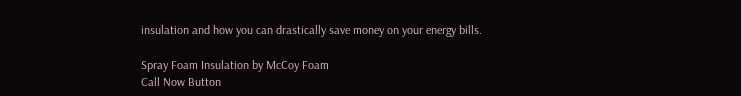insulation and how you can drastically save money on your energy bills.

Spray Foam Insulation by McCoy Foam
Call Now Button